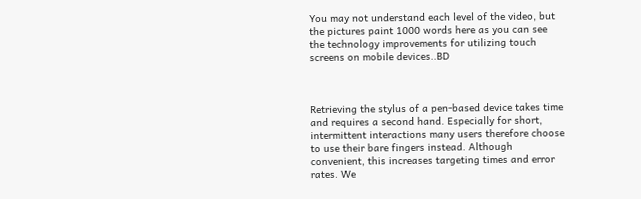You may not understand each level of the video, but the pictures paint 1000 words here as you can see the technology improvements for utilizing touch screens on mobile devices..BD



Retrieving the stylus of a pen-based device takes time and requires a second hand. Especially for short, intermittent interactions many users therefore choose to use their bare fingers instead. Although convenient, this increases targeting times and error rates. We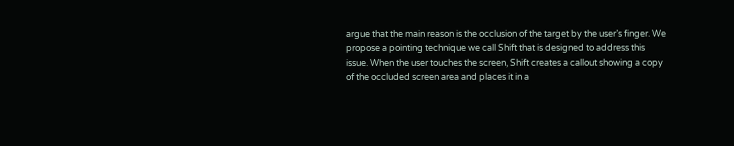argue that the main reason is the occlusion of the target by the user’s finger. We propose a pointing technique we call Shift that is designed to address this issue. When the user touches the screen, Shift creates a callout showing a copy of the occluded screen area and places it in a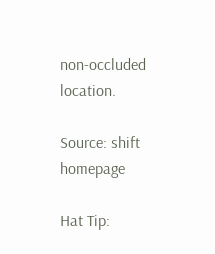non-occluded location.

Source: shift homepage

Hat Tip: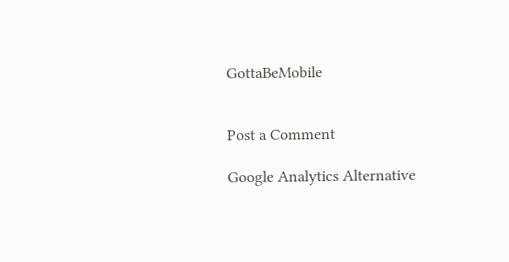GottaBeMobile


Post a Comment

Google Analytics Alternative